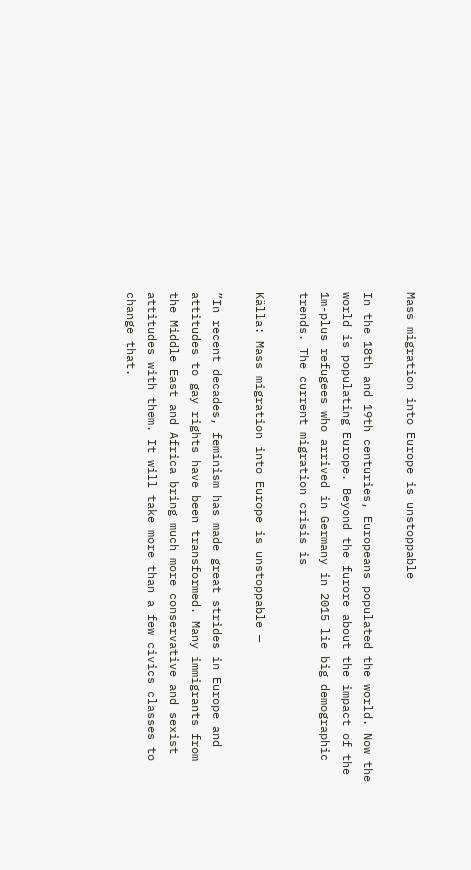Mass migration into Europe is unstoppable

In the 18th and 19th centuries, Europeans populated the world. Now the world is populating Europe. Beyond the furore about the impact of the 1m-plus refugees who arrived in Germany in 2015 lie big demographic trends. The current migration crisis is

Källa: Mass migration into Europe is unstoppable —

”In recent decades, feminism has made great strides in Europe and attitudes to gay rights have been transformed. Many immigrants from the Middle East and Africa bring much more conservative and sexist attitudes with them. It will take more than a few civics classes to change that.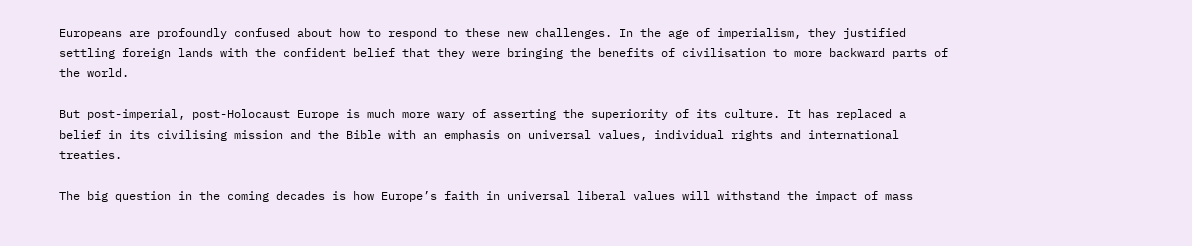Europeans are profoundly confused about how to respond to these new challenges. In the age of imperialism, they justified settling foreign lands with the confident belief that they were bringing the benefits of civilisation to more backward parts of the world.

But post-imperial, post-Holocaust Europe is much more wary of asserting the superiority of its culture. It has replaced a belief in its civilising mission and the Bible with an emphasis on universal values, individual rights and international treaties.

The big question in the coming decades is how Europe’s faith in universal liberal values will withstand the impact of mass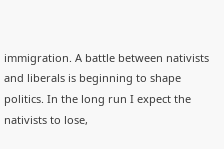immigration. A battle between nativists and liberals is beginning to shape politics. In the long run I expect the nativists to lose,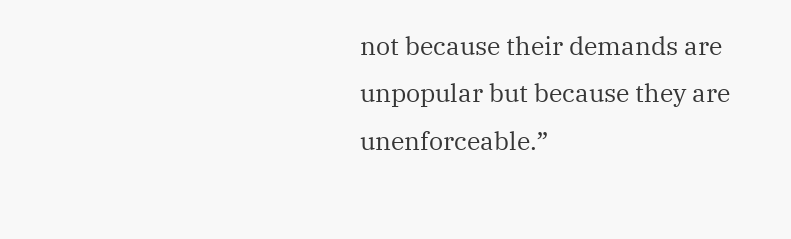not because their demands are unpopular but because they are unenforceable.”